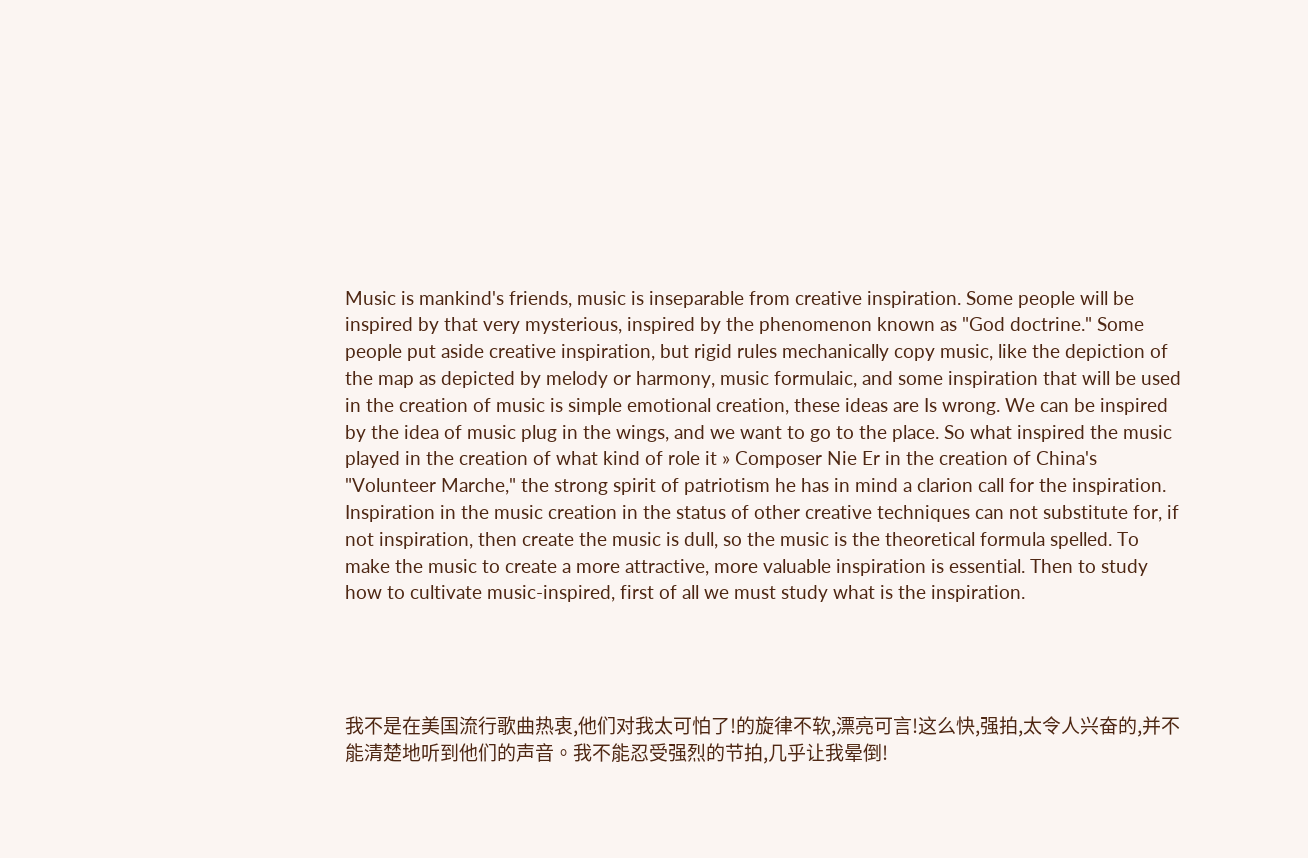Music is mankind's friends, music is inseparable from creative inspiration. Some people will be inspired by that very mysterious, inspired by the phenomenon known as "God doctrine." Some people put aside creative inspiration, but rigid rules mechanically copy music, like the depiction of the map as depicted by melody or harmony, music formulaic, and some inspiration that will be used in the creation of music is simple emotional creation, these ideas are Is wrong. We can be inspired by the idea of music plug in the wings, and we want to go to the place. So what inspired the music played in the creation of what kind of role it » Composer Nie Er in the creation of China's "Volunteer Marche," the strong spirit of patriotism he has in mind a clarion call for the inspiration. Inspiration in the music creation in the status of other creative techniques can not substitute for, if not inspiration, then create the music is dull, so the music is the theoretical formula spelled. To make the music to create a more attractive, more valuable inspiration is essential. Then to study how to cultivate music-inspired, first of all we must study what is the inspiration.




我不是在美国流行歌曲热衷,他们对我太可怕了!的旋律不软,漂亮可言!这么快,强拍,太令人兴奋的,并不能清楚地听到他们的声音。我不能忍受强烈的节拍,几乎让我晕倒!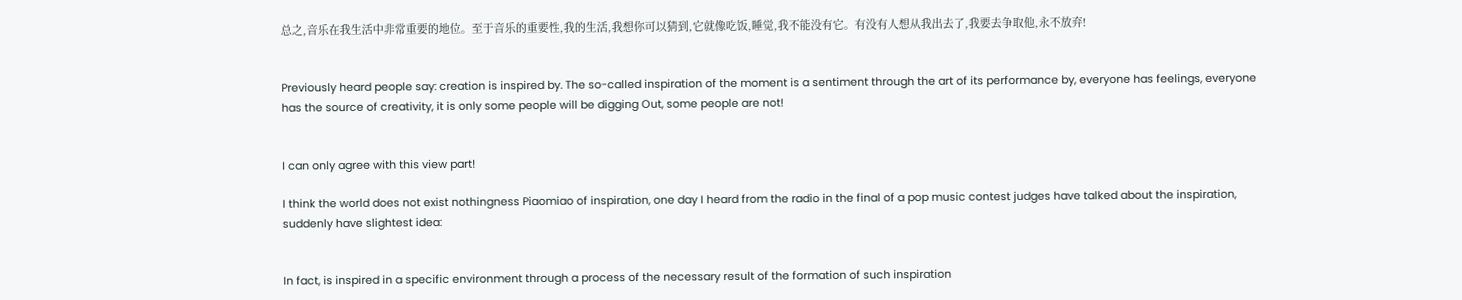总之,音乐在我生活中非常重要的地位。至于音乐的重要性,我的生活,我想你可以猜到,它就像吃饭,睡觉,我不能没有它。有没有人想从我出去了,我要去争取他,永不放弃!


Previously heard people say: creation is inspired by. The so-called inspiration of the moment is a sentiment through the art of its performance by, everyone has feelings, everyone has the source of creativity, it is only some people will be digging Out, some people are not!


I can only agree with this view part!

I think the world does not exist nothingness Piaomiao of inspiration, one day I heard from the radio in the final of a pop music contest judges have talked about the inspiration, suddenly have slightest idea:


In fact, is inspired in a specific environment through a process of the necessary result of the formation of such inspiration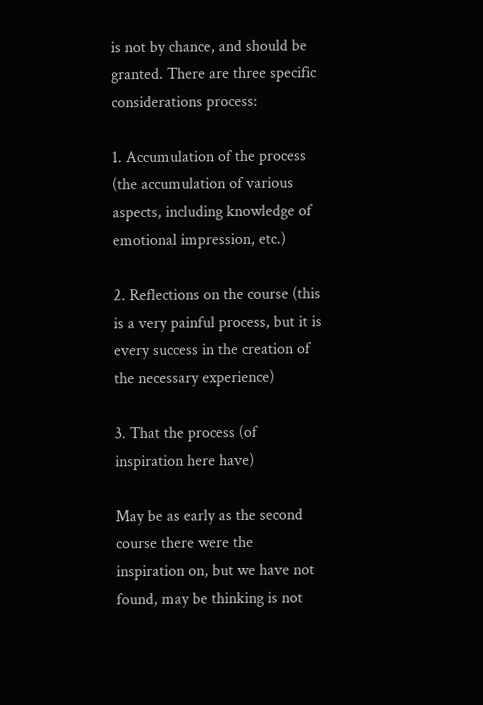is not by chance, and should be granted. There are three specific considerations process:

1. Accumulation of the process (the accumulation of various aspects, including knowledge of emotional impression, etc.)

2. Reflections on the course (this is a very painful process, but it is every success in the creation of the necessary experience)

3. That the process (of inspiration here have)

May be as early as the second course there were the inspiration on, but we have not found, may be thinking is not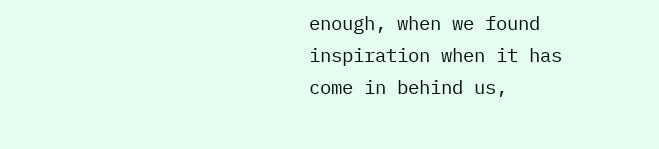enough, when we found inspiration when it has come in behind us,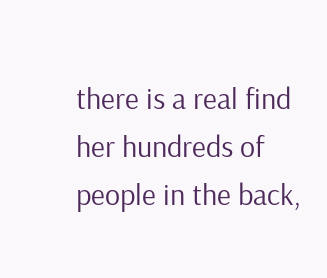there is a real find her hundreds of people in the back,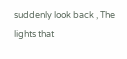suddenly look back , The lights that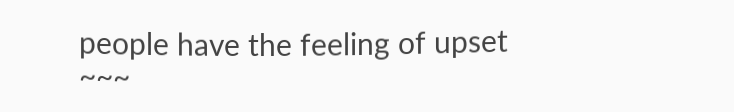people have the feeling of upset ~~~